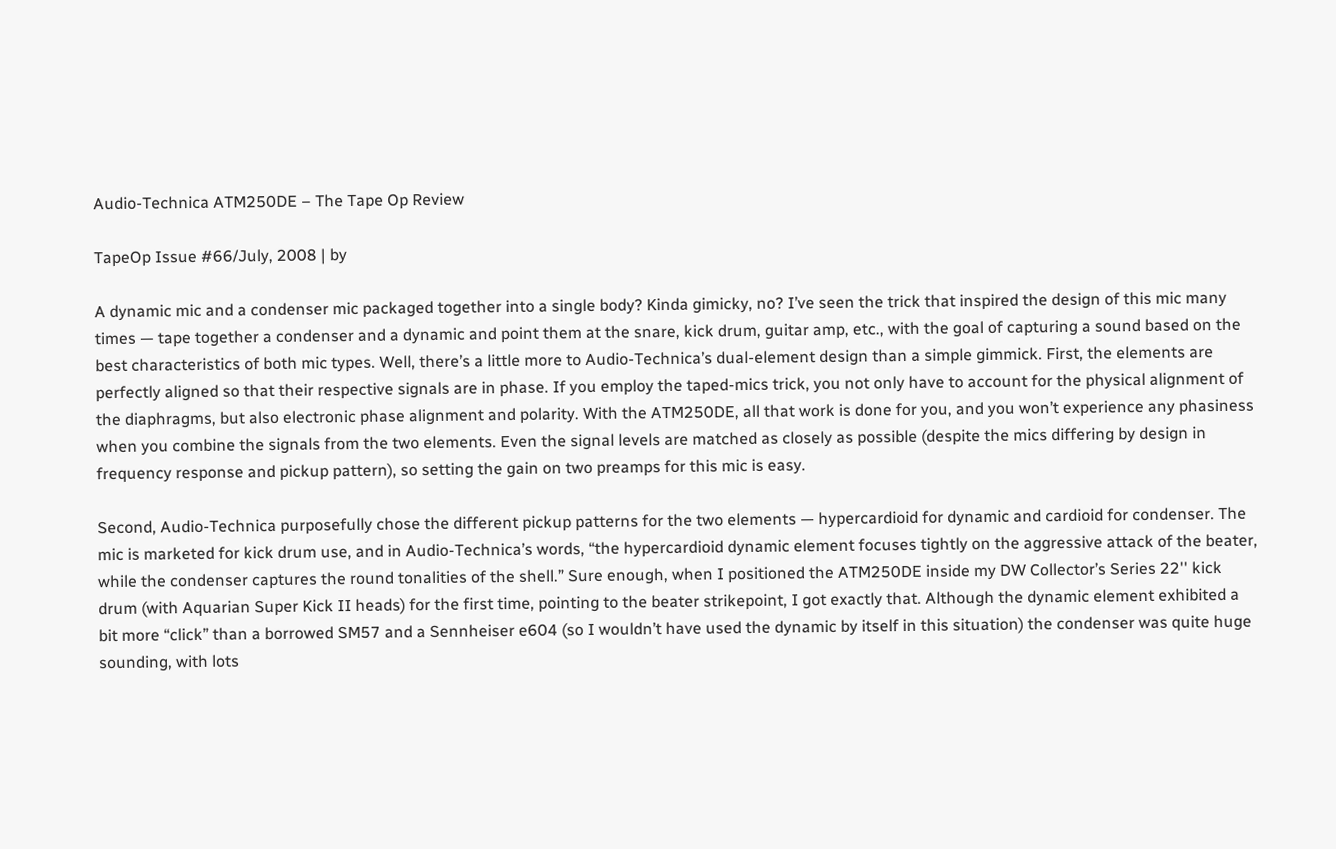Audio-Technica ATM250DE – The Tape Op Review

TapeOp Issue #66/July, 2008 | by

A dynamic mic and a condenser mic packaged together into a single body? Kinda gimicky, no? I’ve seen the trick that inspired the design of this mic many times — tape together a condenser and a dynamic and point them at the snare, kick drum, guitar amp, etc., with the goal of capturing a sound based on the best characteristics of both mic types. Well, there’s a little more to Audio-Technica’s dual-element design than a simple gimmick. First, the elements are perfectly aligned so that their respective signals are in phase. If you employ the taped-mics trick, you not only have to account for the physical alignment of the diaphragms, but also electronic phase alignment and polarity. With the ATM250DE, all that work is done for you, and you won’t experience any phasiness when you combine the signals from the two elements. Even the signal levels are matched as closely as possible (despite the mics differing by design in frequency response and pickup pattern), so setting the gain on two preamps for this mic is easy.

Second, Audio-Technica purposefully chose the different pickup patterns for the two elements — hypercardioid for dynamic and cardioid for condenser. The mic is marketed for kick drum use, and in Audio-Technica’s words, “the hypercardioid dynamic element focuses tightly on the aggressive attack of the beater, while the condenser captures the round tonalities of the shell.” Sure enough, when I positioned the ATM250DE inside my DW Collector’s Series 22'' kick drum (with Aquarian Super Kick II heads) for the first time, pointing to the beater strikepoint, I got exactly that. Although the dynamic element exhibited a bit more “click” than a borrowed SM57 and a Sennheiser e604 (so I wouldn’t have used the dynamic by itself in this situation) the condenser was quite huge sounding, with lots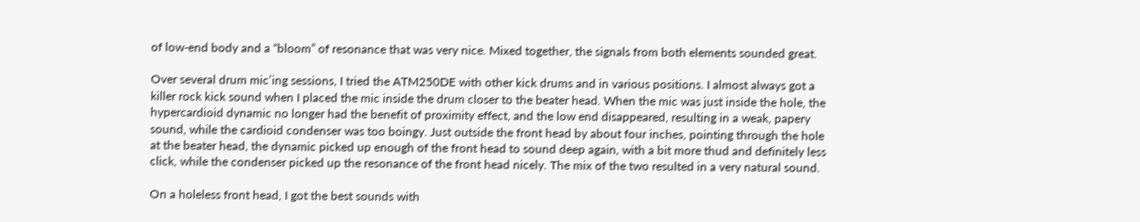of low-end body and a “bloom” of resonance that was very nice. Mixed together, the signals from both elements sounded great.

Over several drum mic’ing sessions, I tried the ATM250DE with other kick drums and in various positions. I almost always got a killer rock kick sound when I placed the mic inside the drum closer to the beater head. When the mic was just inside the hole, the hypercardioid dynamic no longer had the benefit of proximity effect, and the low end disappeared, resulting in a weak, papery sound, while the cardioid condenser was too boingy. Just outside the front head by about four inches, pointing through the hole at the beater head, the dynamic picked up enough of the front head to sound deep again, with a bit more thud and definitely less click, while the condenser picked up the resonance of the front head nicely. The mix of the two resulted in a very natural sound.

On a holeless front head, I got the best sounds with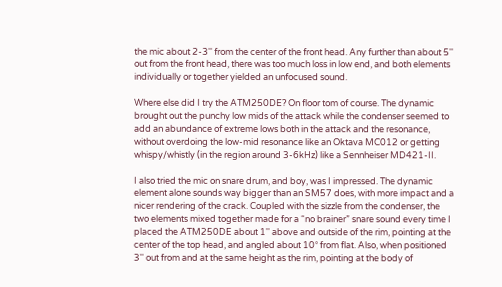the mic about 2-3'' from the center of the front head. Any further than about 5'' out from the front head, there was too much loss in low end, and both elements individually or together yielded an unfocused sound.

Where else did I try the ATM250DE? On floor tom of course. The dynamic brought out the punchy low mids of the attack while the condenser seemed to add an abundance of extreme lows both in the attack and the resonance, without overdoing the low-mid resonance like an Oktava MC012 or getting whispy/whistly (in the region around 3-6kHz) like a Sennheiser MD421-II.

I also tried the mic on snare drum, and boy, was I impressed. The dynamic element alone sounds way bigger than an SM57 does, with more impact and a nicer rendering of the crack. Coupled with the sizzle from the condenser, the two elements mixed together made for a “no brainer” snare sound every time I placed the ATM250DE about 1'' above and outside of the rim, pointing at the center of the top head, and angled about 10° from flat. Also, when positioned 3'' out from and at the same height as the rim, pointing at the body of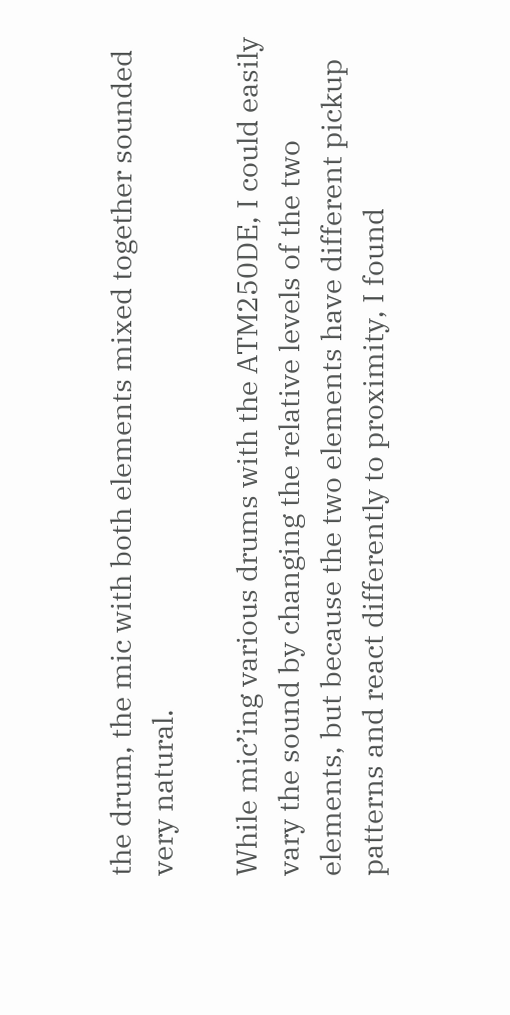the drum, the mic with both elements mixed together sounded very natural.

While mic’ing various drums with the ATM250DE, I could easily vary the sound by changing the relative levels of the two elements, but because the two elements have different pickup patterns and react differently to proximity, I found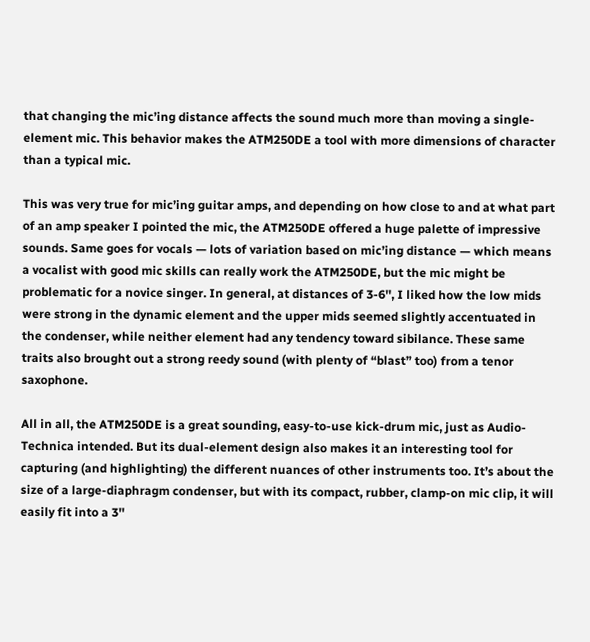that changing the mic’ing distance affects the sound much more than moving a single-element mic. This behavior makes the ATM250DE a tool with more dimensions of character than a typical mic.

This was very true for mic’ing guitar amps, and depending on how close to and at what part of an amp speaker I pointed the mic, the ATM250DE offered a huge palette of impressive sounds. Same goes for vocals — lots of variation based on mic’ing distance — which means a vocalist with good mic skills can really work the ATM250DE, but the mic might be problematic for a novice singer. In general, at distances of 3-6'', I liked how the low mids were strong in the dynamic element and the upper mids seemed slightly accentuated in the condenser, while neither element had any tendency toward sibilance. These same traits also brought out a strong reedy sound (with plenty of “blast” too) from a tenor saxophone.

All in all, the ATM250DE is a great sounding, easy-to-use kick-drum mic, just as Audio-Technica intended. But its dual-element design also makes it an interesting tool for capturing (and highlighting) the different nuances of other instruments too. It’s about the size of a large-diaphragm condenser, but with its compact, rubber, clamp-on mic clip, it will easily fit into a 3''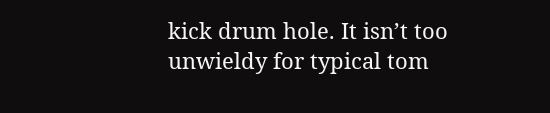kick drum hole. It isn’t too unwieldy for typical tom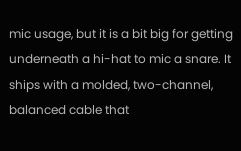mic usage, but it is a bit big for getting underneath a hi-hat to mic a snare. It ships with a molded, two-channel, balanced cable that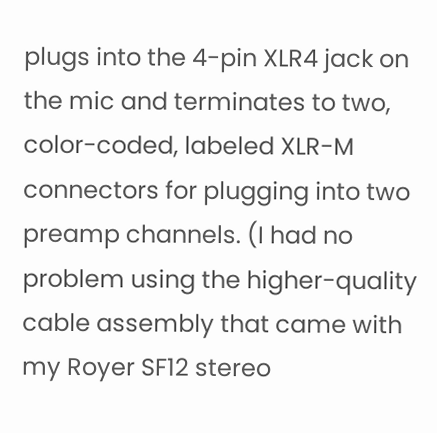plugs into the 4-pin XLR4 jack on the mic and terminates to two, color-coded, labeled XLR-M connectors for plugging into two preamp channels. (I had no problem using the higher-quality cable assembly that came with my Royer SF12 stereo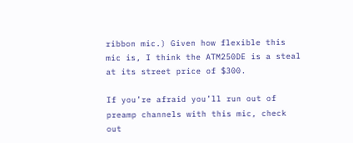ribbon mic.) Given how flexible this mic is, I think the ATM250DE is a steal at its street price of $300.

If you’re afraid you’ll run out of preamp channels with this mic, check out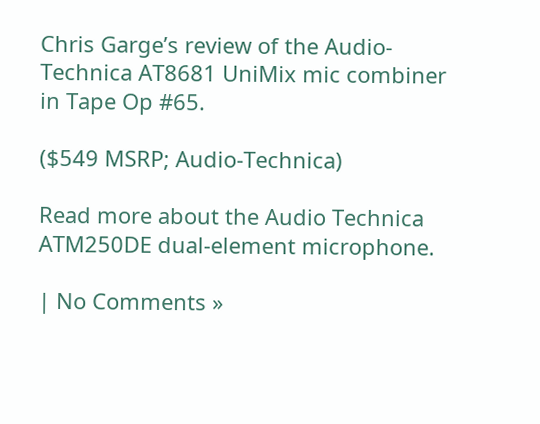Chris Garge’s review of the Audio-Technica AT8681 UniMix mic combiner in Tape Op #65.

($549 MSRP; Audio-Technica)

Read more about the Audio Technica ATM250DE dual-element microphone.

| No Comments »